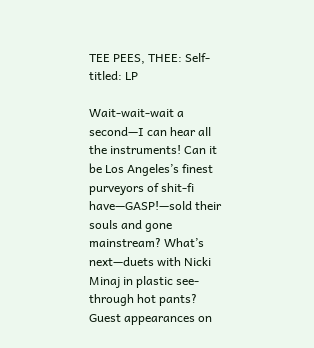TEE PEES, THEE: Self-titled: LP

Wait-wait-wait a second—I can hear all the instruments! Can it be Los Angeles’s finest purveyors of shit-fi have—GASP!—sold their souls and gone mainstream? What’s next—duets with Nicki Minaj in plastic see-through hot pants? Guest appearances on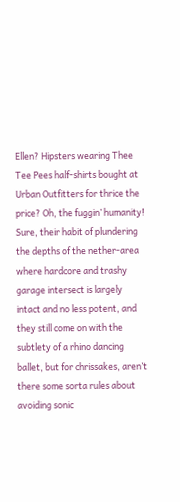Ellen? Hipsters wearing Thee Tee Pees half-shirts bought at Urban Outfitters for thrice the price? Oh, the fuggin’ humanity! Sure, their habit of plundering the depths of the nether-area where hardcore and trashy garage intersect is largely intact and no less potent, and they still come on with the subtlety of a rhino dancing ballet, but for chrissakes, aren’t there some sorta rules about avoiding sonic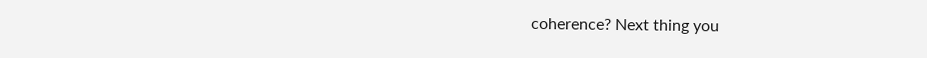coherence? Next thing you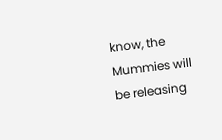know, the Mummies will be releasing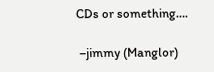CDs or something….

 –jimmy (Manglor)